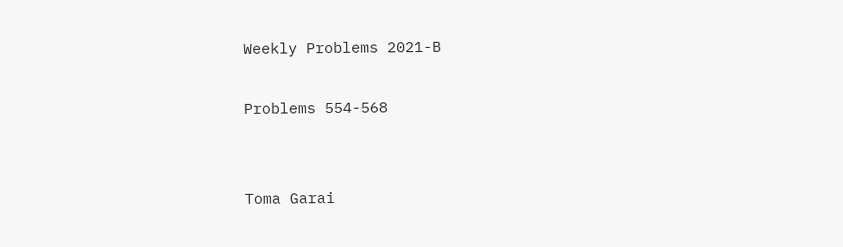Weekly Problems 2021-B

Problems 554-568


Toma Garai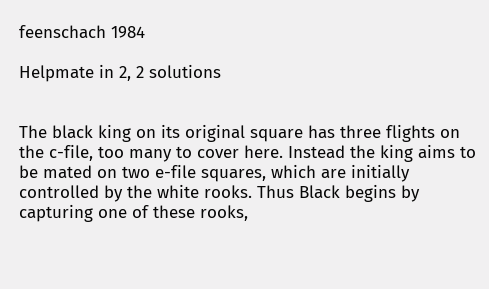feenschach 1984

Helpmate in 2, 2 solutions


The black king on its original square has three flights on the c-file, too many to cover here. Instead the king aims to be mated on two e-file squares, which are initially controlled by the white rooks. Thus Black begins by capturing one of these rooks,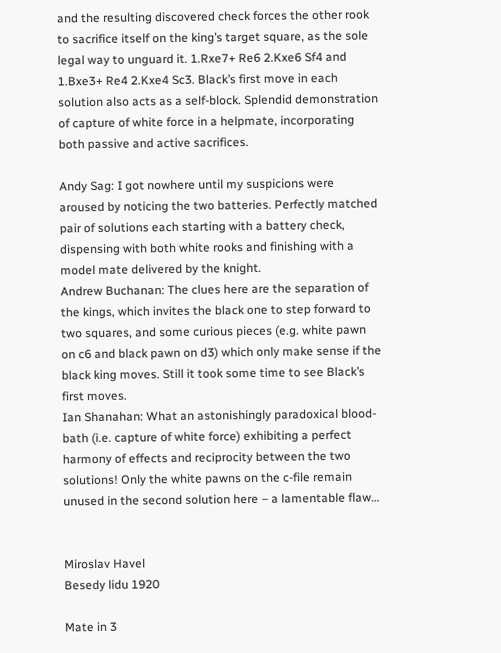and the resulting discovered check forces the other rook to sacrifice itself on the king’s target square, as the sole legal way to unguard it. 1.Rxe7+ Re6 2.Kxe6 Sf4 and 1.Bxe3+ Re4 2.Kxe4 Sc3. Black’s first move in each solution also acts as a self-block. Splendid demonstration of capture of white force in a helpmate, incorporating both passive and active sacrifices.

Andy Sag: I got nowhere until my suspicions were aroused by noticing the two batteries. Perfectly matched pair of solutions each starting with a battery check, dispensing with both white rooks and finishing with a model mate delivered by the knight.
Andrew Buchanan: The clues here are the separation of the kings, which invites the black one to step forward to two squares, and some curious pieces (e.g. white pawn on c6 and black pawn on d3) which only make sense if the black king moves. Still it took some time to see Black’s first moves.
Ian Shanahan: What an astonishingly paradoxical blood-bath (i.e. capture of white force) exhibiting a perfect harmony of effects and reciprocity between the two solutions! Only the white pawns on the c-file remain unused in the second solution here – a lamentable flaw…


Miroslav Havel
Besedy lidu 1920

Mate in 3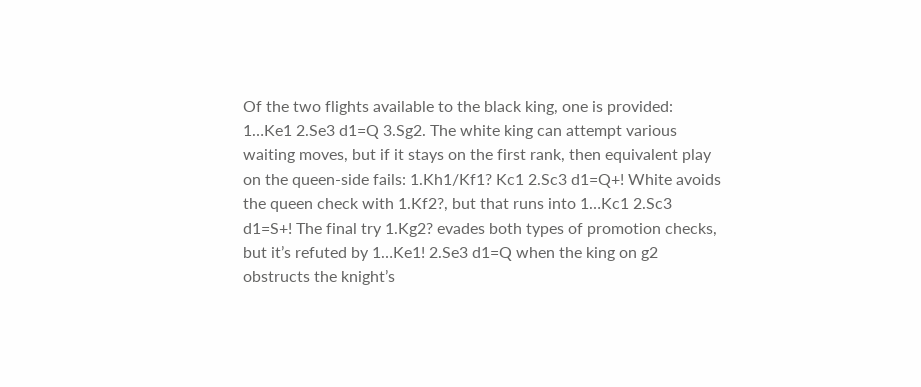Of the two flights available to the black king, one is provided: 1…Ke1 2.Se3 d1=Q 3.Sg2. The white king can attempt various waiting moves, but if it stays on the first rank, then equivalent play on the queen-side fails: 1.Kh1/Kf1? Kc1 2.Sc3 d1=Q+! White avoids the queen check with 1.Kf2?, but that runs into 1…Kc1 2.Sc3 d1=S+! The final try 1.Kg2? evades both types of promotion checks, but it’s refuted by 1…Ke1! 2.Se3 d1=Q when the king on g2 obstructs the knight’s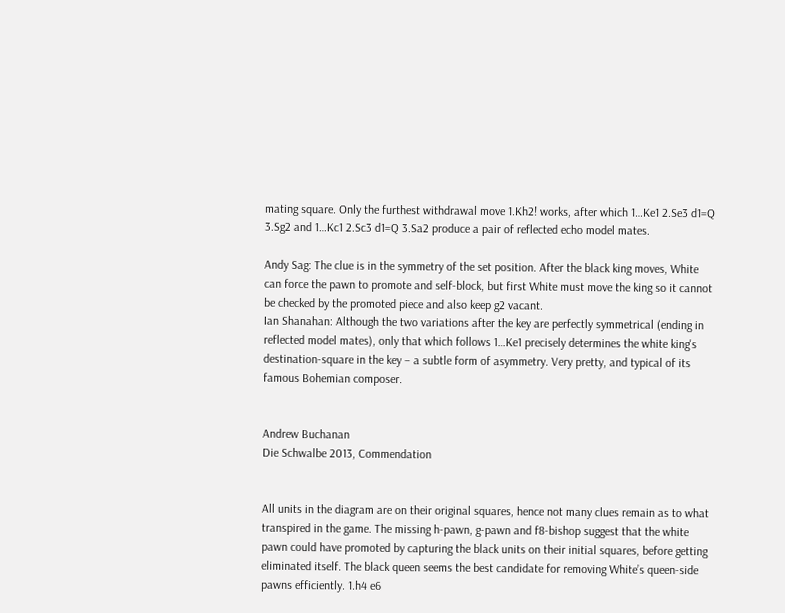mating square. Only the furthest withdrawal move 1.Kh2! works, after which 1…Ke1 2.Se3 d1=Q 3.Sg2 and 1…Kc1 2.Sc3 d1=Q 3.Sa2 produce a pair of reflected echo model mates.

Andy Sag: The clue is in the symmetry of the set position. After the black king moves, White can force the pawn to promote and self-block, but first White must move the king so it cannot be checked by the promoted piece and also keep g2 vacant.
Ian Shanahan: Although the two variations after the key are perfectly symmetrical (ending in reflected model mates), only that which follows 1…Ke1 precisely determines the white king's destination-square in the key – a subtle form of asymmetry. Very pretty, and typical of its famous Bohemian composer.


Andrew Buchanan
Die Schwalbe 2013, Commendation


All units in the diagram are on their original squares, hence not many clues remain as to what transpired in the game. The missing h-pawn, g-pawn and f8-bishop suggest that the white pawn could have promoted by capturing the black units on their initial squares, before getting eliminated itself. The black queen seems the best candidate for removing White’s queen-side pawns efficiently. 1.h4 e6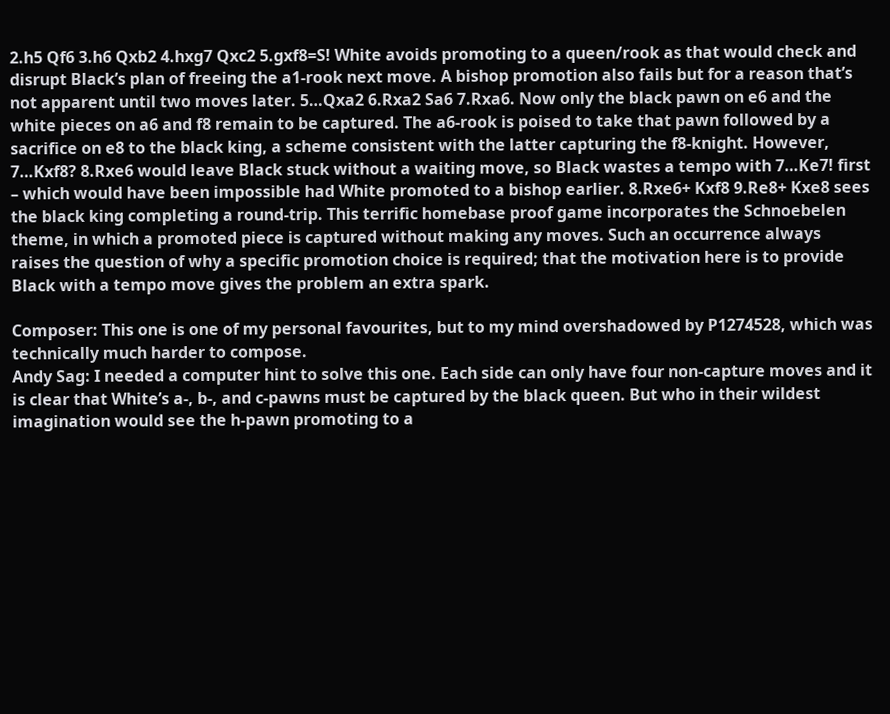2.h5 Qf6 3.h6 Qxb2 4.hxg7 Qxc2 5.gxf8=S! White avoids promoting to a queen/rook as that would check and disrupt Black’s plan of freeing the a1-rook next move. A bishop promotion also fails but for a reason that’s not apparent until two moves later. 5…Qxa2 6.Rxa2 Sa6 7.Rxa6. Now only the black pawn on e6 and the white pieces on a6 and f8 remain to be captured. The a6-rook is poised to take that pawn followed by a sacrifice on e8 to the black king, a scheme consistent with the latter capturing the f8-knight. However, 7…Kxf8? 8.Rxe6 would leave Black stuck without a waiting move, so Black wastes a tempo with 7…Ke7! first – which would have been impossible had White promoted to a bishop earlier. 8.Rxe6+ Kxf8 9.Re8+ Kxe8 sees the black king completing a round-trip. This terrific homebase proof game incorporates the Schnoebelen theme, in which a promoted piece is captured without making any moves. Such an occurrence always raises the question of why a specific promotion choice is required; that the motivation here is to provide Black with a tempo move gives the problem an extra spark.

Composer: This one is one of my personal favourites, but to my mind overshadowed by P1274528, which was technically much harder to compose.
Andy Sag: I needed a computer hint to solve this one. Each side can only have four non-capture moves and it is clear that White’s a-, b-, and c-pawns must be captured by the black queen. But who in their wildest imagination would see the h-pawn promoting to a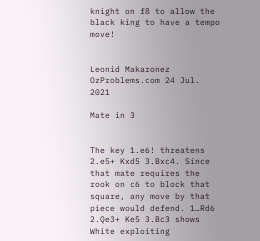knight on f8 to allow the black king to have a tempo move!


Leonid Makaronez
OzProblems.com 24 Jul. 2021

Mate in 3


The key 1.e6! threatens 2.e5+ Kxd5 3.Bxc4. Since that mate requires the rook on c6 to block that square, any move by that piece would defend. 1…Rd6 2.Qe3+ Ke5 3.Bc3 shows White exploiting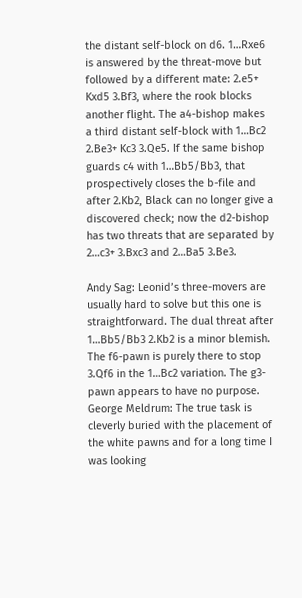the distant self-block on d6. 1…Rxe6 is answered by the threat-move but followed by a different mate: 2.e5+ Kxd5 3.Bf3, where the rook blocks another flight. The a4-bishop makes a third distant self-block with 1…Bc2 2.Be3+ Kc3 3.Qe5. If the same bishop guards c4 with 1…Bb5/Bb3, that prospectively closes the b-file and after 2.Kb2, Black can no longer give a discovered check; now the d2-bishop has two threats that are separated by 2…c3+ 3.Bxc3 and 2…Ba5 3.Be3.

Andy Sag: Leonid’s three-movers are usually hard to solve but this one is straightforward. The dual threat after 1…Bb5/Bb3 2.Kb2 is a minor blemish. The f6-pawn is purely there to stop 3.Qf6 in the 1…Bc2 variation. The g3-pawn appears to have no purpose.
George Meldrum: The true task is cleverly buried with the placement of the white pawns and for a long time I was looking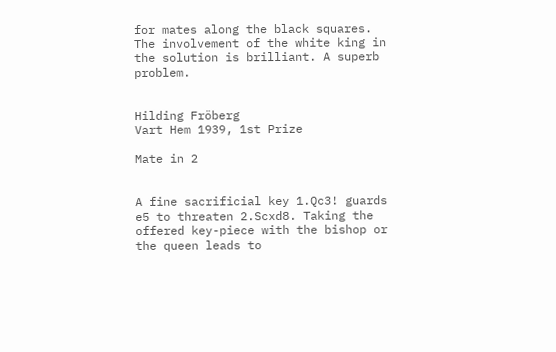for mates along the black squares. The involvement of the white king in the solution is brilliant. A superb problem.


Hilding Fröberg
Vart Hem 1939, 1st Prize

Mate in 2


A fine sacrificial key 1.Qc3! guards e5 to threaten 2.Scxd8. Taking the offered key-piece with the bishop or the queen leads to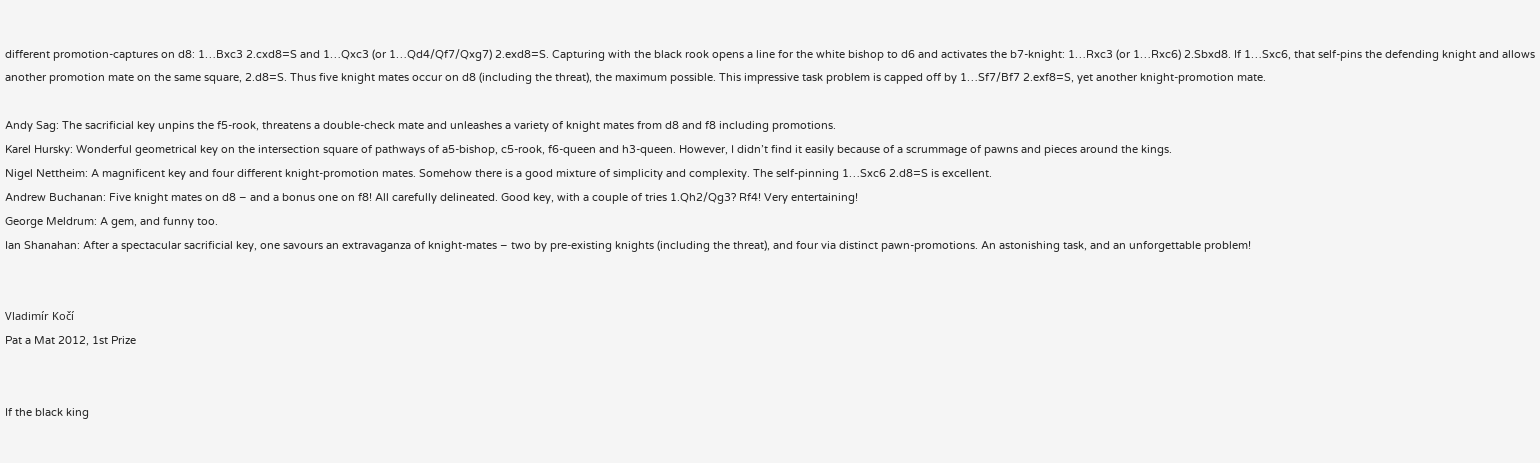different promotion-captures on d8: 1…Bxc3 2.cxd8=S and 1…Qxc3 (or 1…Qd4/Qf7/Qxg7) 2.exd8=S. Capturing with the black rook opens a line for the white bishop to d6 and activates the b7-knight: 1…Rxc3 (or 1…Rxc6) 2.Sbxd8. If 1…Sxc6, that self-pins the defending knight and allows another promotion mate on the same square, 2.d8=S. Thus five knight mates occur on d8 (including the threat), the maximum possible. This impressive task problem is capped off by 1…Sf7/Bf7 2.exf8=S, yet another knight-promotion mate.

Andy Sag: The sacrificial key unpins the f5-rook, threatens a double-check mate and unleashes a variety of knight mates from d8 and f8 including promotions.
Karel Hursky: Wonderful geometrical key on the intersection square of pathways of a5-bishop, c5-rook, f6-queen and h3-queen. However, I didn’t find it easily because of a scrummage of pawns and pieces around the kings.
Nigel Nettheim: A magnificent key and four different knight-promotion mates. Somehow there is a good mixture of simplicity and complexity. The self-pinning 1…Sxc6 2.d8=S is excellent.
Andrew Buchanan: Five knight mates on d8 – and a bonus one on f8! All carefully delineated. Good key, with a couple of tries 1.Qh2/Qg3? Rf4! Very entertaining!
George Meldrum: A gem, and funny too.
Ian Shanahan: After a spectacular sacrificial key, one savours an extravaganza of knight-mates – two by pre-existing knights (including the threat), and four via distinct pawn-promotions. An astonishing task, and an unforgettable problem!


Vladimír Kočí
Pat a Mat 2012, 1st Prize


If the black king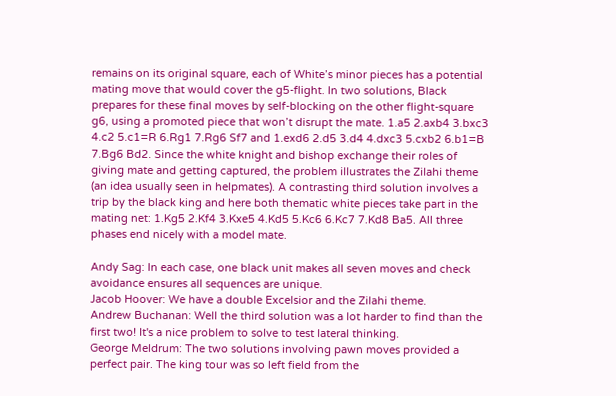remains on its original square, each of White’s minor pieces has a potential mating move that would cover the g5-flight. In two solutions, Black prepares for these final moves by self-blocking on the other flight-square g6, using a promoted piece that won’t disrupt the mate. 1.a5 2.axb4 3.bxc3 4.c2 5.c1=R 6.Rg1 7.Rg6 Sf7 and 1.exd6 2.d5 3.d4 4.dxc3 5.cxb2 6.b1=B 7.Bg6 Bd2. Since the white knight and bishop exchange their roles of giving mate and getting captured, the problem illustrates the Zilahi theme (an idea usually seen in helpmates). A contrasting third solution involves a trip by the black king and here both thematic white pieces take part in the mating net: 1.Kg5 2.Kf4 3.Kxe5 4.Kd5 5.Kc6 6.Kc7 7.Kd8 Ba5. All three phases end nicely with a model mate.

Andy Sag: In each case, one black unit makes all seven moves and check avoidance ensures all sequences are unique.
Jacob Hoover: We have a double Excelsior and the Zilahi theme.
Andrew Buchanan: Well the third solution was a lot harder to find than the first two! It's a nice problem to solve to test lateral thinking.
George Meldrum: The two solutions involving pawn moves provided a perfect pair. The king tour was so left field from the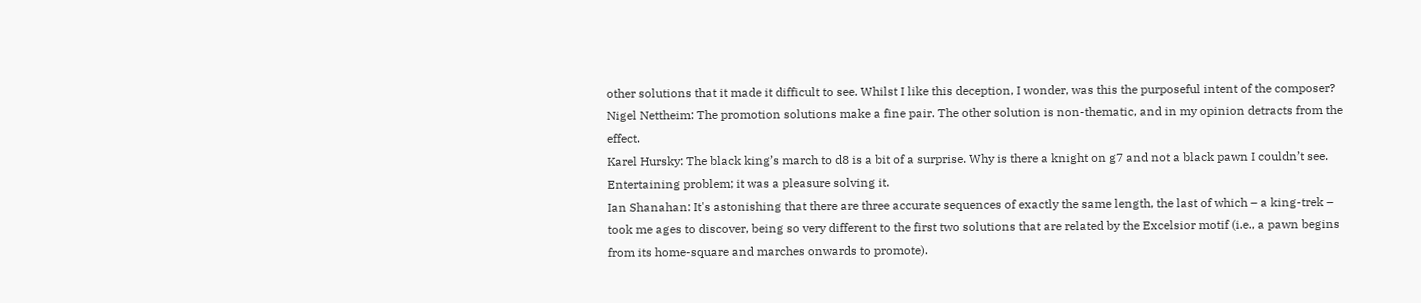other solutions that it made it difficult to see. Whilst I like this deception, I wonder, was this the purposeful intent of the composer?
Nigel Nettheim: The promotion solutions make a fine pair. The other solution is non-thematic, and in my opinion detracts from the effect.
Karel Hursky: The black king’s march to d8 is a bit of a surprise. Why is there a knight on g7 and not a black pawn I couldn’t see. Entertaining problem; it was a pleasure solving it.
Ian Shanahan: It's astonishing that there are three accurate sequences of exactly the same length, the last of which – a king-trek – took me ages to discover, being so very different to the first two solutions that are related by the Excelsior motif (i.e., a pawn begins from its home-square and marches onwards to promote).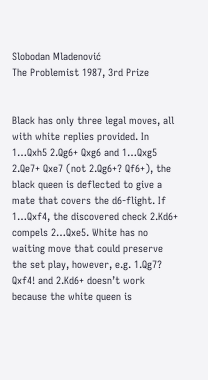Slobodan Mladenović
The Problemist 1987, 3rd Prize


Black has only three legal moves, all with white replies provided. In 1…Qxh5 2.Qg6+ Qxg6 and 1…Qxg5 2.Qe7+ Qxe7 (not 2.Qg6+? Qf6+), the black queen is deflected to give a mate that covers the d6-flight. If 1…Qxf4, the discovered check 2.Kd6+ compels 2…Qxe5. White has no waiting move that could preserve the set play, however, e.g. 1.Qg7? Qxf4! and 2.Kd6+ doesn’t work because the white queen is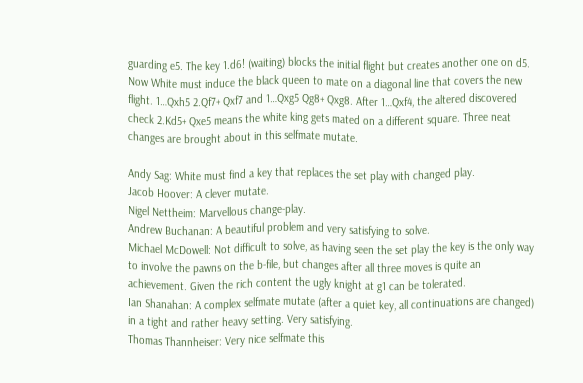guarding e5. The key 1.d6! (waiting) blocks the initial flight but creates another one on d5. Now White must induce the black queen to mate on a diagonal line that covers the new flight. 1…Qxh5 2.Qf7+ Qxf7 and 1…Qxg5 Qg8+ Qxg8. After 1…Qxf4, the altered discovered check 2.Kd5+ Qxe5 means the white king gets mated on a different square. Three neat changes are brought about in this selfmate mutate.

Andy Sag: White must find a key that replaces the set play with changed play.
Jacob Hoover: A clever mutate.
Nigel Nettheim: Marvellous change-play.
Andrew Buchanan: A beautiful problem and very satisfying to solve.
Michael McDowell: Not difficult to solve, as having seen the set play the key is the only way to involve the pawns on the b-file, but changes after all three moves is quite an achievement. Given the rich content the ugly knight at g1 can be tolerated.
Ian Shanahan: A complex selfmate mutate (after a quiet key, all continuations are changed) in a tight and rather heavy setting. Very satisfying.
Thomas Thannheiser: Very nice selfmate this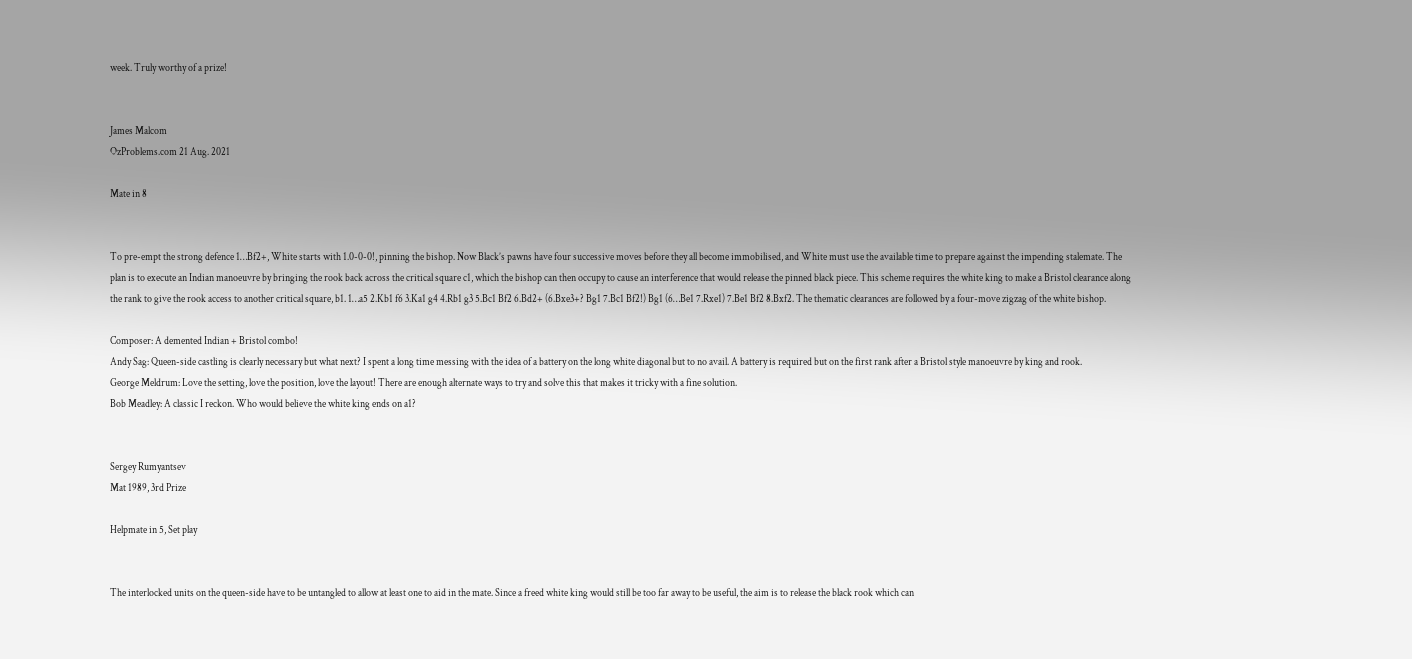week. Truly worthy of a prize!


James Malcom
OzProblems.com 21 Aug. 2021

Mate in 8


To pre-empt the strong defence 1…Bf2+, White starts with 1.0-0-0!, pinning the bishop. Now Black’s pawns have four successive moves before they all become immobilised, and White must use the available time to prepare against the impending stalemate. The plan is to execute an Indian manoeuvre by bringing the rook back across the critical square c1, which the bishop can then occupy to cause an interference that would release the pinned black piece. This scheme requires the white king to make a Bristol clearance along the rank to give the rook access to another critical square, b1. 1…a5 2.Kb1 f6 3.Ka1 g4 4.Rb1 g3 5.Bc1 Bf2 6.Bd2+ (6.Bxe3+? Bg1 7.Bc1 Bf2!) Bg1 (6…Be1 7.Rxe1) 7.Be1 Bf2 8.Bxf2. The thematic clearances are followed by a four-move zigzag of the white bishop.

Composer: A demented Indian + Bristol combo!
Andy Sag: Queen-side castling is clearly necessary but what next? I spent a long time messing with the idea of a battery on the long white diagonal but to no avail. A battery is required but on the first rank after a Bristol style manoeuvre by king and rook.
George Meldrum: Love the setting, love the position, love the layout! There are enough alternate ways to try and solve this that makes it tricky with a fine solution.
Bob Meadley: A classic I reckon. Who would believe the white king ends on a1?


Sergey Rumyantsev
Mat 1989, 3rd Prize

Helpmate in 5, Set play


The interlocked units on the queen-side have to be untangled to allow at least one to aid in the mate. Since a freed white king would still be too far away to be useful, the aim is to release the black rook which can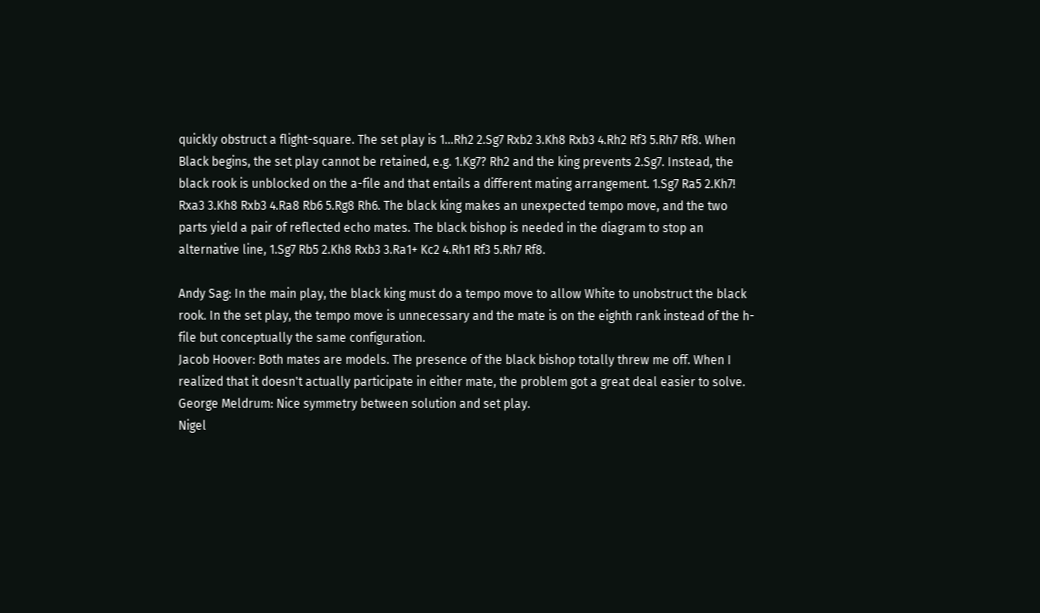quickly obstruct a flight-square. The set play is 1…Rh2 2.Sg7 Rxb2 3.Kh8 Rxb3 4.Rh2 Rf3 5.Rh7 Rf8. When Black begins, the set play cannot be retained, e.g. 1.Kg7? Rh2 and the king prevents 2.Sg7. Instead, the black rook is unblocked on the a-file and that entails a different mating arrangement. 1.Sg7 Ra5 2.Kh7! Rxa3 3.Kh8 Rxb3 4.Ra8 Rb6 5.Rg8 Rh6. The black king makes an unexpected tempo move, and the two parts yield a pair of reflected echo mates. The black bishop is needed in the diagram to stop an alternative line, 1.Sg7 Rb5 2.Kh8 Rxb3 3.Ra1+ Kc2 4.Rh1 Rf3 5.Rh7 Rf8.

Andy Sag: In the main play, the black king must do a tempo move to allow White to unobstruct the black rook. In the set play, the tempo move is unnecessary and the mate is on the eighth rank instead of the h-file but conceptually the same configuration.
Jacob Hoover: Both mates are models. The presence of the black bishop totally threw me off. When I realized that it doesn't actually participate in either mate, the problem got a great deal easier to solve.
George Meldrum: Nice symmetry between solution and set play.
Nigel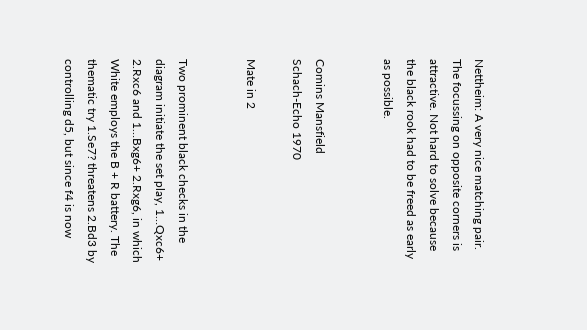Nettheim: A very nice matching pair. The focussing on opposite corners is attractive. Not hard to solve because the black rook had to be freed as early as possible.


Comins Mansfield
Schach-Echo 1970

Mate in 2


Two prominent black checks in the diagram initiate the set play, 1…Qxc6+ 2.Rxc6 and 1…Bxg6+ 2.Rxg6, in which White employs the B + R battery. The thematic try 1.Se7? threatens 2.Bd3 by controlling d5, but since f4 is now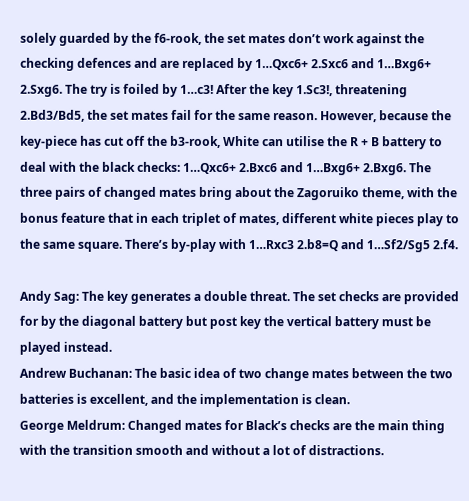solely guarded by the f6-rook, the set mates don’t work against the checking defences and are replaced by 1…Qxc6+ 2.Sxc6 and 1…Bxg6+ 2.Sxg6. The try is foiled by 1…c3! After the key 1.Sc3!, threatening 2.Bd3/Bd5, the set mates fail for the same reason. However, because the key-piece has cut off the b3-rook, White can utilise the R + B battery to deal with the black checks: 1…Qxc6+ 2.Bxc6 and 1…Bxg6+ 2.Bxg6. The three pairs of changed mates bring about the Zagoruiko theme, with the bonus feature that in each triplet of mates, different white pieces play to the same square. There’s by-play with 1…Rxc3 2.b8=Q and 1…Sf2/Sg5 2.f4.

Andy Sag: The key generates a double threat. The set checks are provided for by the diagonal battery but post key the vertical battery must be played instead.
Andrew Buchanan: The basic idea of two change mates between the two batteries is excellent, and the implementation is clean.
George Meldrum: Changed mates for Black’s checks are the main thing with the transition smooth and without a lot of distractions.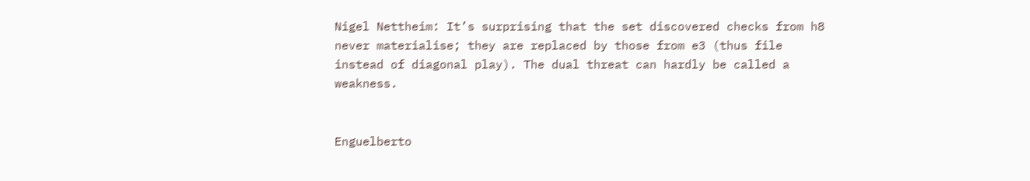Nigel Nettheim: It’s surprising that the set discovered checks from h8 never materialise; they are replaced by those from e3 (thus file instead of diagonal play). The dual threat can hardly be called a weakness.


Enguelberto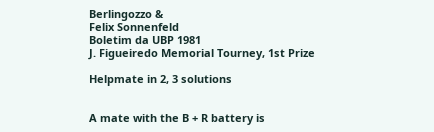Berlingozzo &
Felix Sonnenfeld
Boletim da UBP 1981
J. Figueiredo Memorial Tourney, 1st Prize

Helpmate in 2, 3 solutions


A mate with the B + R battery is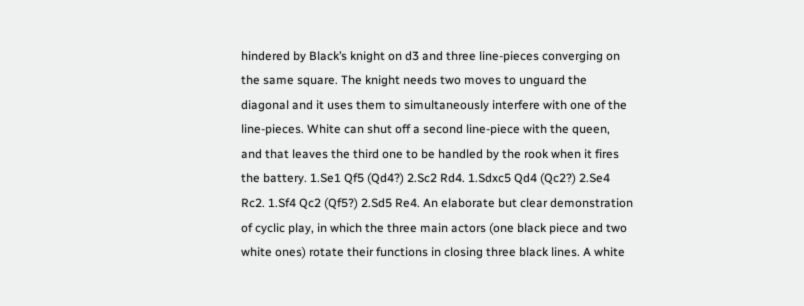hindered by Black’s knight on d3 and three line-pieces converging on the same square. The knight needs two moves to unguard the diagonal and it uses them to simultaneously interfere with one of the line-pieces. White can shut off a second line-piece with the queen, and that leaves the third one to be handled by the rook when it fires the battery. 1.Se1 Qf5 (Qd4?) 2.Sc2 Rd4. 1.Sdxc5 Qd4 (Qc2?) 2.Se4 Rc2. 1.Sf4 Qc2 (Qf5?) 2.Sd5 Re4. An elaborate but clear demonstration of cyclic play, in which the three main actors (one black piece and two white ones) rotate their functions in closing three black lines. A white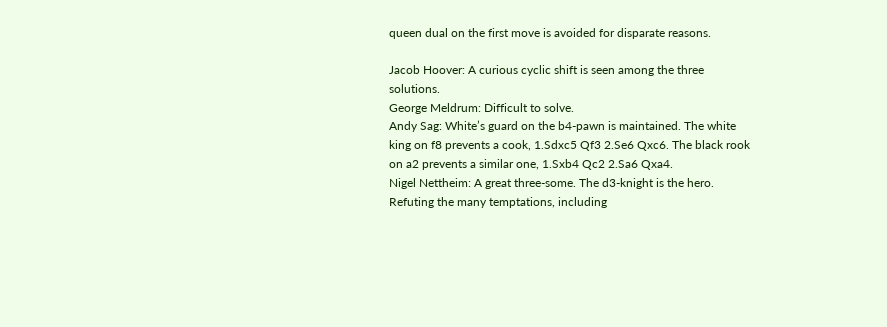queen dual on the first move is avoided for disparate reasons.

Jacob Hoover: A curious cyclic shift is seen among the three solutions.
George Meldrum: Difficult to solve.
Andy Sag: White’s guard on the b4-pawn is maintained. The white king on f8 prevents a cook, 1.Sdxc5 Qf3 2.Se6 Qxc6. The black rook on a2 prevents a similar one, 1.Sxb4 Qc2 2.Sa6 Qxa4.
Nigel Nettheim: A great three-some. The d3-knight is the hero. Refuting the many temptations, including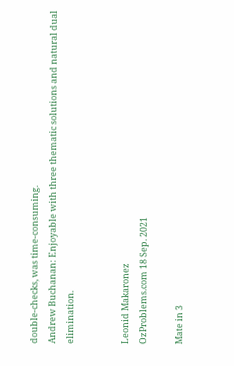double-checks, was time-consuming.
Andrew Buchanan: Enjoyable with three thematic solutions and natural dual elimination.


Leonid Makaronez
OzProblems.com 18 Sep. 2021

Mate in 3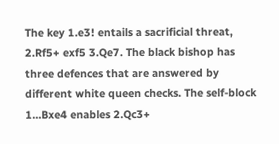The key 1.e3! entails a sacrificial threat, 2.Rf5+ exf5 3.Qe7. The black bishop has three defences that are answered by different white queen checks. The self-block 1…Bxe4 enables 2.Qc3+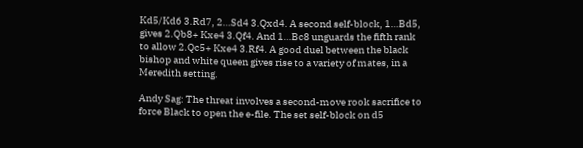Kd5/Kd6 3.Rd7, 2…Sd4 3.Qxd4. A second self-block, 1…Bd5, gives 2.Qb8+ Kxe4 3.Qf4. And 1…Bc8 unguards the fifth rank to allow 2.Qc5+ Kxe4 3.Rf4. A good duel between the black bishop and white queen gives rise to a variety of mates, in a Meredith setting.

Andy Sag: The threat involves a second-move rook sacrifice to force Black to open the e-file. The set self-block on d5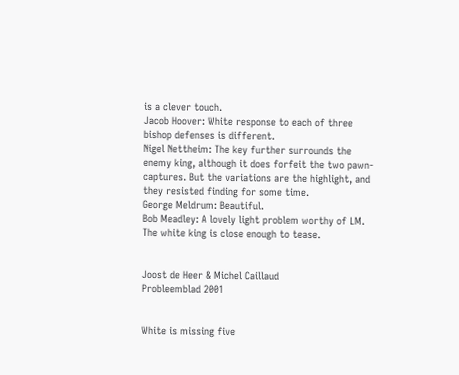is a clever touch.
Jacob Hoover: White response to each of three bishop defenses is different.
Nigel Nettheim: The key further surrounds the enemy king, although it does forfeit the two pawn-captures. But the variations are the highlight, and they resisted finding for some time.
George Meldrum: Beautiful.
Bob Meadley: A lovely light problem worthy of LM. The white king is close enough to tease.


Joost de Heer & Michel Caillaud
Probleemblad 2001


White is missing five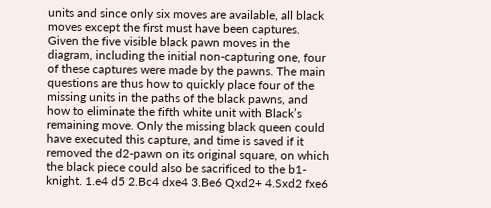units and since only six moves are available, all black moves except the first must have been captures. Given the five visible black pawn moves in the diagram, including the initial non-capturing one, four of these captures were made by the pawns. The main questions are thus how to quickly place four of the missing units in the paths of the black pawns, and how to eliminate the fifth white unit with Black’s remaining move. Only the missing black queen could have executed this capture, and time is saved if it removed the d2-pawn on its original square, on which the black piece could also be sacrificed to the b1-knight. 1.e4 d5 2.Bc4 dxe4 3.Be6 Qxd2+ 4.Sxd2 fxe6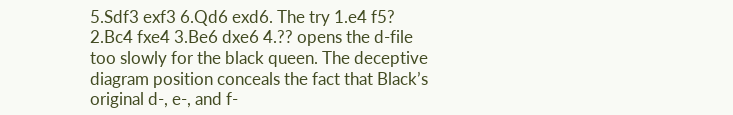5.Sdf3 exf3 6.Qd6 exd6. The try 1.e4 f5? 2.Bc4 fxe4 3.Be6 dxe6 4.?? opens the d-file too slowly for the black queen. The deceptive diagram position conceals the fact that Black’s original d-, e-, and f-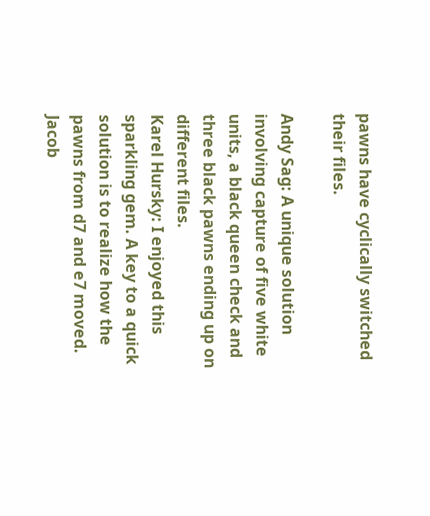pawns have cyclically switched their files.

Andy Sag: A unique solution involving capture of five white units, a black queen check and three black pawns ending up on different files.
Karel Hursky: I enjoyed this sparkling gem. A key to a quick solution is to realize how the pawns from d7 and e7 moved.
Jacob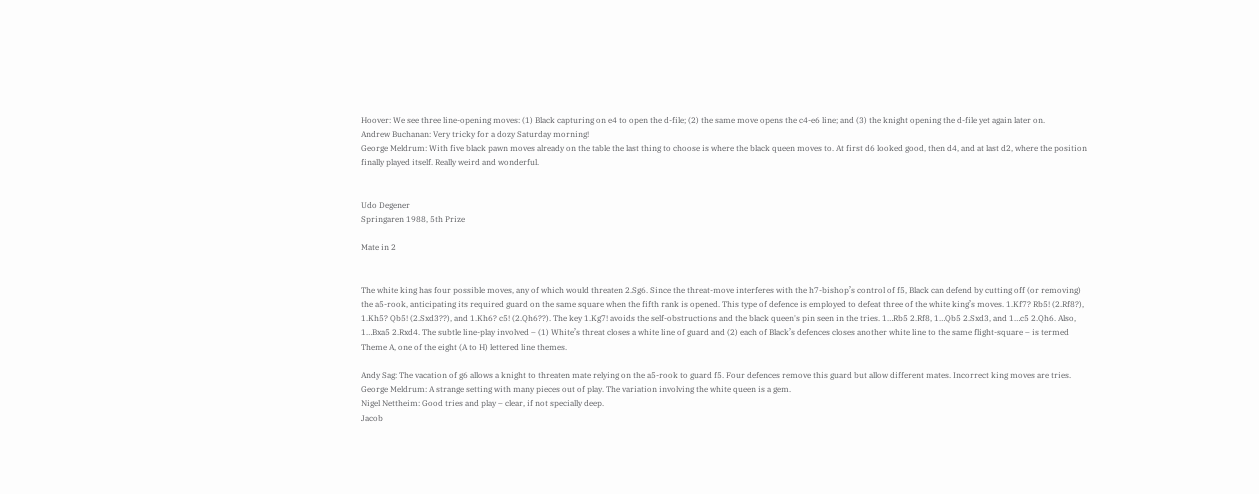Hoover: We see three line-opening moves: (1) Black capturing on e4 to open the d-file; (2) the same move opens the c4-e6 line; and (3) the knight opening the d-file yet again later on.
Andrew Buchanan: Very tricky for a dozy Saturday morning!
George Meldrum: With five black pawn moves already on the table the last thing to choose is where the black queen moves to. At first d6 looked good, then d4, and at last d2, where the position finally played itself. Really weird and wonderful.


Udo Degener
Springaren 1988, 5th Prize

Mate in 2


The white king has four possible moves, any of which would threaten 2.Sg6. Since the threat-move interferes with the h7-bishop’s control of f5, Black can defend by cutting off (or removing) the a5-rook, anticipating its required guard on the same square when the fifth rank is opened. This type of defence is employed to defeat three of the white king’s moves. 1.Kf7? Rb5! (2.Rf8?), 1.Kh5? Qb5! (2.Sxd3??), and 1.Kh6? c5! (2.Qh6??). The key 1.Kg7! avoids the self-obstructions and the black queen's pin seen in the tries. 1…Rb5 2.Rf8, 1…Qb5 2.Sxd3, and 1…c5 2.Qh6. Also, 1…Bxa5 2.Rxd4. The subtle line-play involved – (1) White’s threat closes a white line of guard and (2) each of Black’s defences closes another white line to the same flight-square – is termed Theme A, one of the eight (A to H) lettered line themes.

Andy Sag: The vacation of g6 allows a knight to threaten mate relying on the a5-rook to guard f5. Four defences remove this guard but allow different mates. Incorrect king moves are tries.
George Meldrum: A strange setting with many pieces out of play. The variation involving the white queen is a gem.
Nigel Nettheim: Good tries and play – clear, if not specially deep.
Jacob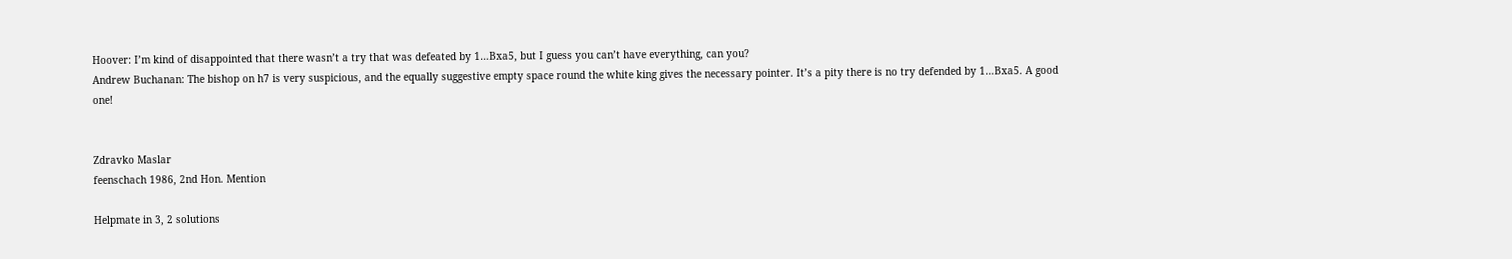Hoover: I’m kind of disappointed that there wasn’t a try that was defeated by 1…Bxa5, but I guess you can’t have everything, can you?
Andrew Buchanan: The bishop on h7 is very suspicious, and the equally suggestive empty space round the white king gives the necessary pointer. It’s a pity there is no try defended by 1…Bxa5. A good one!


Zdravko Maslar
feenschach 1986, 2nd Hon. Mention

Helpmate in 3, 2 solutions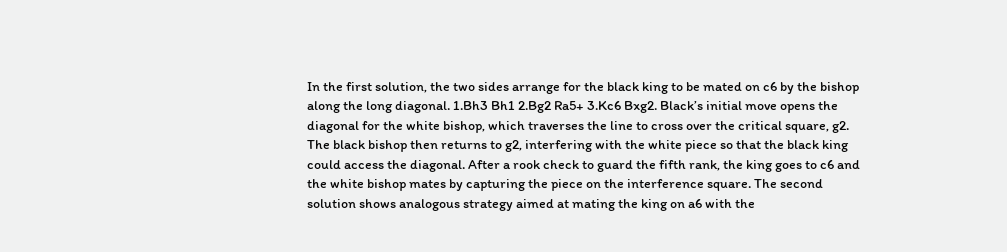In the first solution, the two sides arrange for the black king to be mated on c6 by the bishop along the long diagonal. 1.Bh3 Bh1 2.Bg2 Ra5+ 3.Kc6 Bxg2. Black’s initial move opens the diagonal for the white bishop, which traverses the line to cross over the critical square, g2. The black bishop then returns to g2, interfering with the white piece so that the black king could access the diagonal. After a rook check to guard the fifth rank, the king goes to c6 and the white bishop mates by capturing the piece on the interference square. The second solution shows analogous strategy aimed at mating the king on a6 with the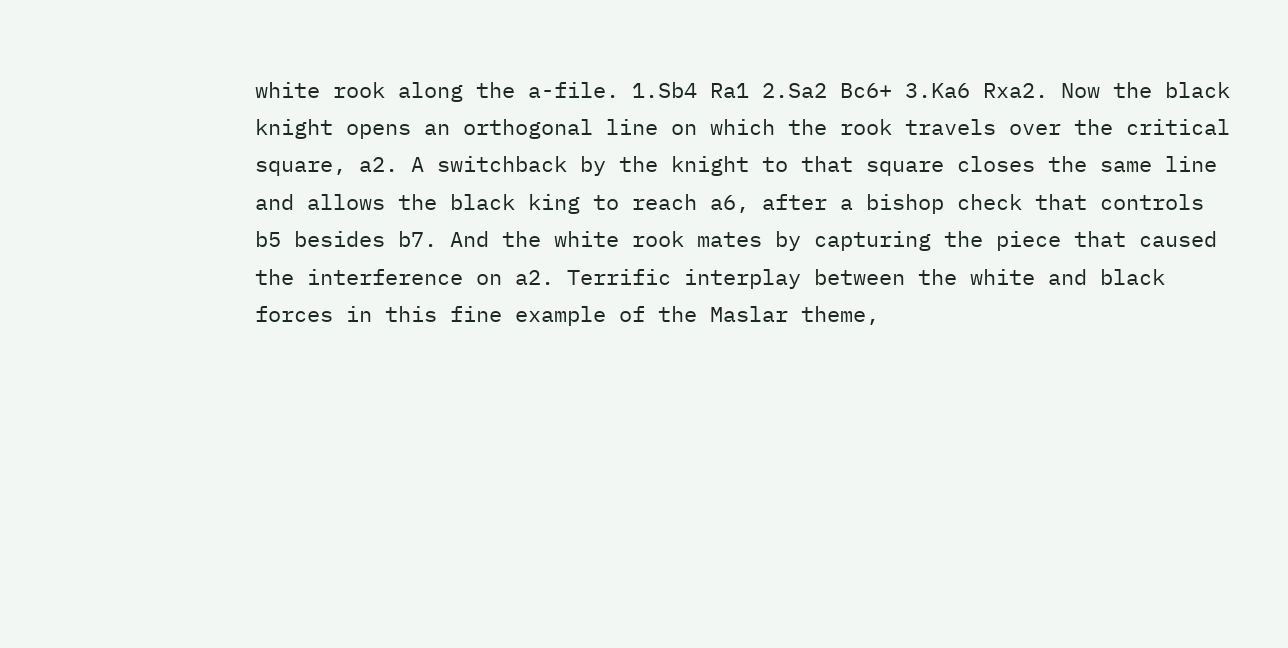white rook along the a-file. 1.Sb4 Ra1 2.Sa2 Bc6+ 3.Ka6 Rxa2. Now the black knight opens an orthogonal line on which the rook travels over the critical square, a2. A switchback by the knight to that square closes the same line and allows the black king to reach a6, after a bishop check that controls b5 besides b7. And the white rook mates by capturing the piece that caused the interference on a2. Terrific interplay between the white and black forces in this fine example of the Maslar theme,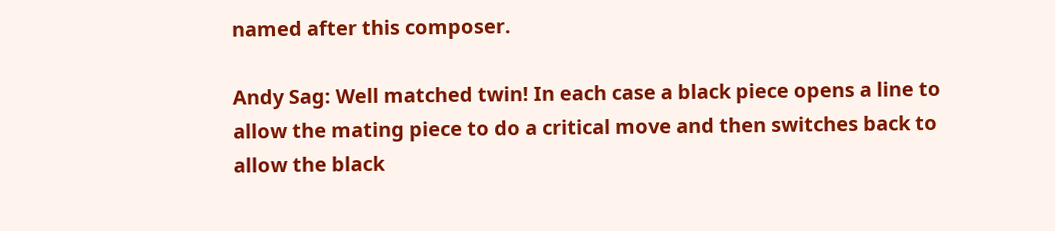named after this composer.

Andy Sag: Well matched twin! In each case a black piece opens a line to allow the mating piece to do a critical move and then switches back to allow the black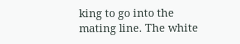king to go into the mating line. The white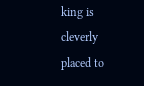king is cleverly placed to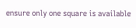ensure only one square is available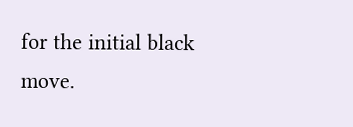for the initial black move.